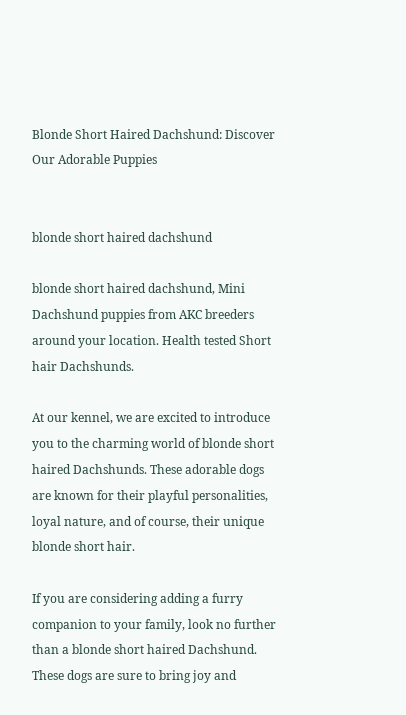Blonde Short Haired Dachshund: Discover Our Adorable Puppies


blonde short haired dachshund

blonde short haired dachshund, Mini Dachshund puppies from AKC breeders around your location. Health tested Short hair Dachshunds.

At our kennel, we are excited to introduce you to the charming world of blonde short haired Dachshunds. These adorable dogs are known for their playful personalities, loyal nature, and of course, their unique blonde short hair.

If you are considering adding a furry companion to your family, look no further than a blonde short haired Dachshund. These dogs are sure to bring joy and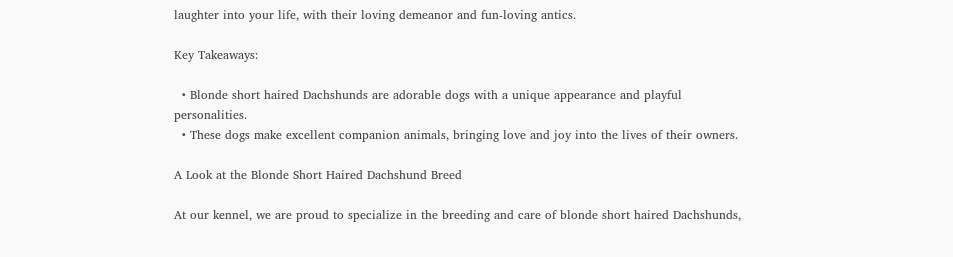laughter into your life, with their loving demeanor and fun-loving antics.

Key Takeaways:

  • Blonde short haired Dachshunds are adorable dogs with a unique appearance and playful personalities.
  • These dogs make excellent companion animals, bringing love and joy into the lives of their owners.

A Look at the Blonde Short Haired Dachshund Breed

At our kennel, we are proud to specialize in the breeding and care of blonde short haired Dachshunds,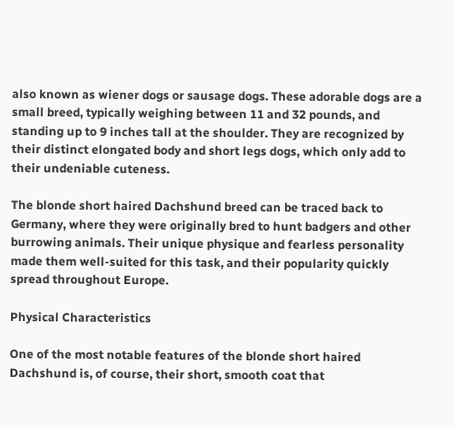also known as wiener dogs or sausage dogs. These adorable dogs are a small breed, typically weighing between 11 and 32 pounds, and standing up to 9 inches tall at the shoulder. They are recognized by their distinct elongated body and short legs dogs, which only add to their undeniable cuteness.

The blonde short haired Dachshund breed can be traced back to Germany, where they were originally bred to hunt badgers and other burrowing animals. Their unique physique and fearless personality made them well-suited for this task, and their popularity quickly spread throughout Europe.

Physical Characteristics

One of the most notable features of the blonde short haired Dachshund is, of course, their short, smooth coat that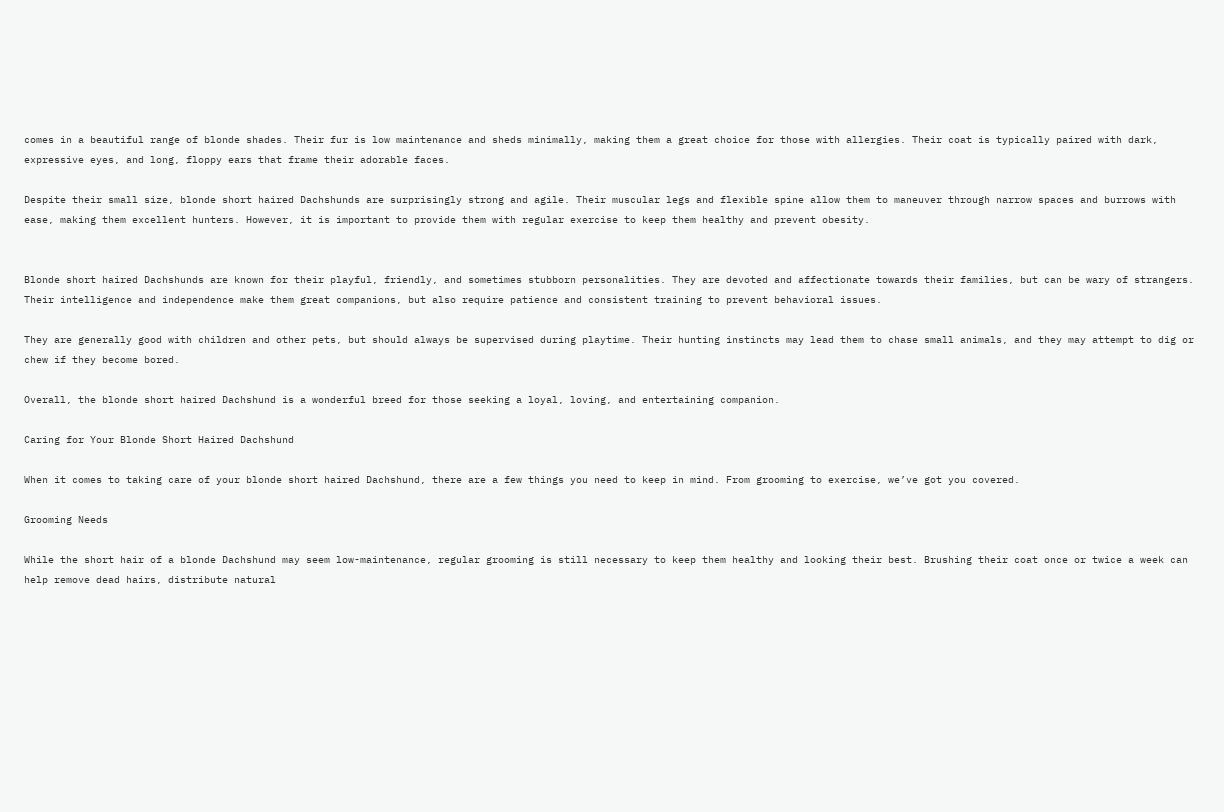comes in a beautiful range of blonde shades. Their fur is low maintenance and sheds minimally, making them a great choice for those with allergies. Their coat is typically paired with dark, expressive eyes, and long, floppy ears that frame their adorable faces.

Despite their small size, blonde short haired Dachshunds are surprisingly strong and agile. Their muscular legs and flexible spine allow them to maneuver through narrow spaces and burrows with ease, making them excellent hunters. However, it is important to provide them with regular exercise to keep them healthy and prevent obesity.


Blonde short haired Dachshunds are known for their playful, friendly, and sometimes stubborn personalities. They are devoted and affectionate towards their families, but can be wary of strangers. Their intelligence and independence make them great companions, but also require patience and consistent training to prevent behavioral issues.

They are generally good with children and other pets, but should always be supervised during playtime. Their hunting instincts may lead them to chase small animals, and they may attempt to dig or chew if they become bored.

Overall, the blonde short haired Dachshund is a wonderful breed for those seeking a loyal, loving, and entertaining companion.

Caring for Your Blonde Short Haired Dachshund

When it comes to taking care of your blonde short haired Dachshund, there are a few things you need to keep in mind. From grooming to exercise, we’ve got you covered.

Grooming Needs

While the short hair of a blonde Dachshund may seem low-maintenance, regular grooming is still necessary to keep them healthy and looking their best. Brushing their coat once or twice a week can help remove dead hairs, distribute natural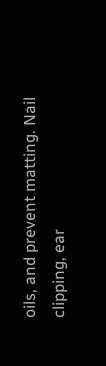oils, and prevent matting. Nail clipping, ear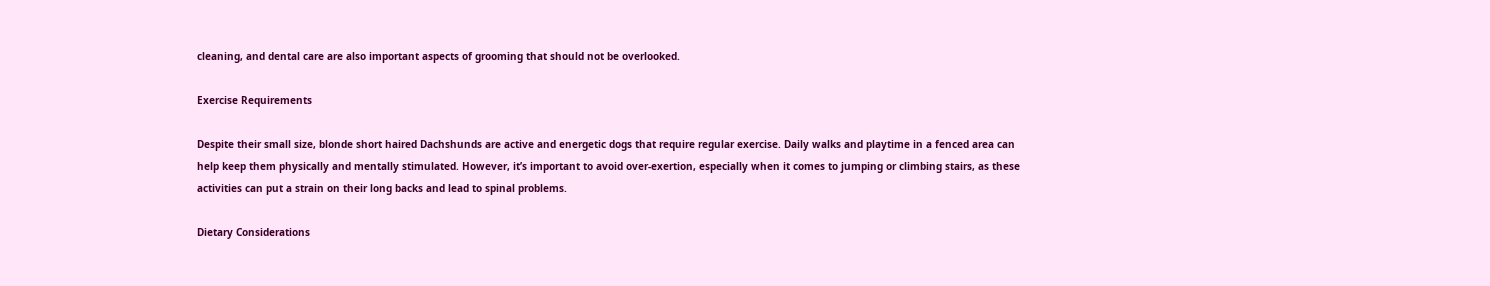cleaning, and dental care are also important aspects of grooming that should not be overlooked.

Exercise Requirements

Despite their small size, blonde short haired Dachshunds are active and energetic dogs that require regular exercise. Daily walks and playtime in a fenced area can help keep them physically and mentally stimulated. However, it’s important to avoid over-exertion, especially when it comes to jumping or climbing stairs, as these activities can put a strain on their long backs and lead to spinal problems.

Dietary Considerations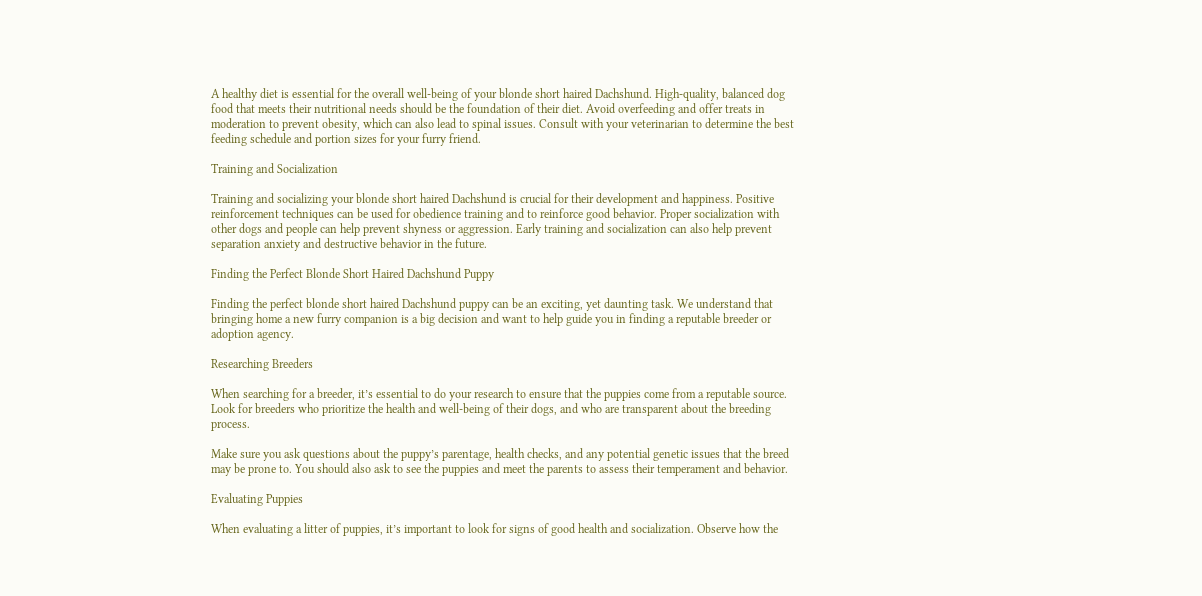A healthy diet is essential for the overall well-being of your blonde short haired Dachshund. High-quality, balanced dog food that meets their nutritional needs should be the foundation of their diet. Avoid overfeeding and offer treats in moderation to prevent obesity, which can also lead to spinal issues. Consult with your veterinarian to determine the best feeding schedule and portion sizes for your furry friend.

Training and Socialization

Training and socializing your blonde short haired Dachshund is crucial for their development and happiness. Positive reinforcement techniques can be used for obedience training and to reinforce good behavior. Proper socialization with other dogs and people can help prevent shyness or aggression. Early training and socialization can also help prevent separation anxiety and destructive behavior in the future.

Finding the Perfect Blonde Short Haired Dachshund Puppy

Finding the perfect blonde short haired Dachshund puppy can be an exciting, yet daunting task. We understand that bringing home a new furry companion is a big decision and want to help guide you in finding a reputable breeder or adoption agency.

Researching Breeders

When searching for a breeder, it’s essential to do your research to ensure that the puppies come from a reputable source. Look for breeders who prioritize the health and well-being of their dogs, and who are transparent about the breeding process.

Make sure you ask questions about the puppy’s parentage, health checks, and any potential genetic issues that the breed may be prone to. You should also ask to see the puppies and meet the parents to assess their temperament and behavior.

Evaluating Puppies

When evaluating a litter of puppies, it’s important to look for signs of good health and socialization. Observe how the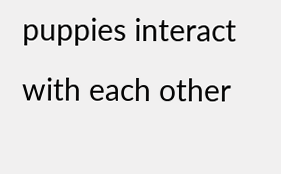puppies interact with each other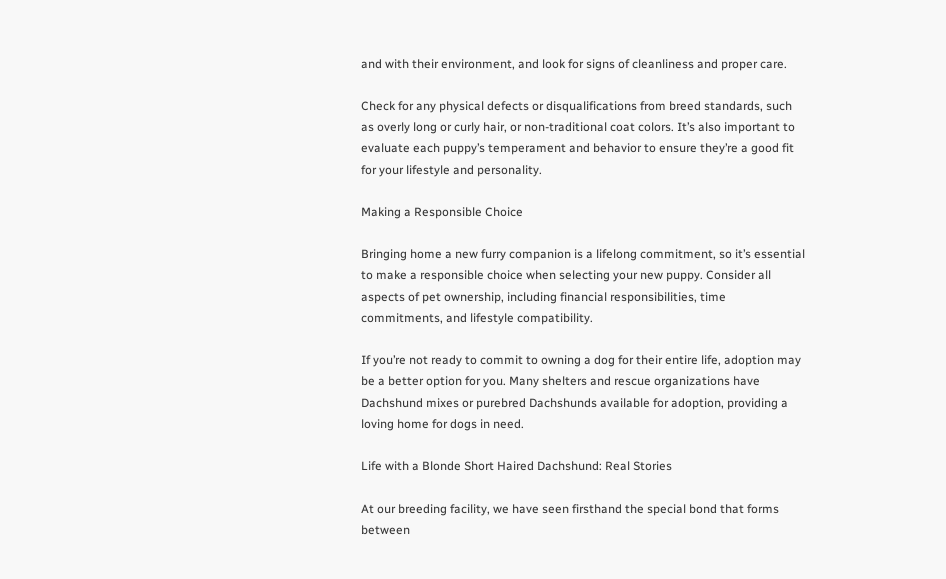and with their environment, and look for signs of cleanliness and proper care.

Check for any physical defects or disqualifications from breed standards, such as overly long or curly hair, or non-traditional coat colors. It’s also important to evaluate each puppy’s temperament and behavior to ensure they’re a good fit for your lifestyle and personality.

Making a Responsible Choice

Bringing home a new furry companion is a lifelong commitment, so it’s essential to make a responsible choice when selecting your new puppy. Consider all aspects of pet ownership, including financial responsibilities, time commitments, and lifestyle compatibility.

If you’re not ready to commit to owning a dog for their entire life, adoption may be a better option for you. Many shelters and rescue organizations have Dachshund mixes or purebred Dachshunds available for adoption, providing a loving home for dogs in need.

Life with a Blonde Short Haired Dachshund: Real Stories

At our breeding facility, we have seen firsthand the special bond that forms between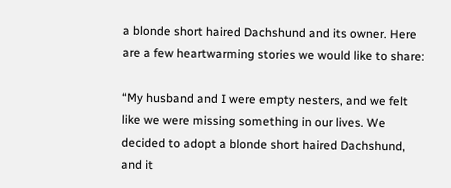a blonde short haired Dachshund and its owner. Here are a few heartwarming stories we would like to share:

“My husband and I were empty nesters, and we felt like we were missing something in our lives. We decided to adopt a blonde short haired Dachshund, and it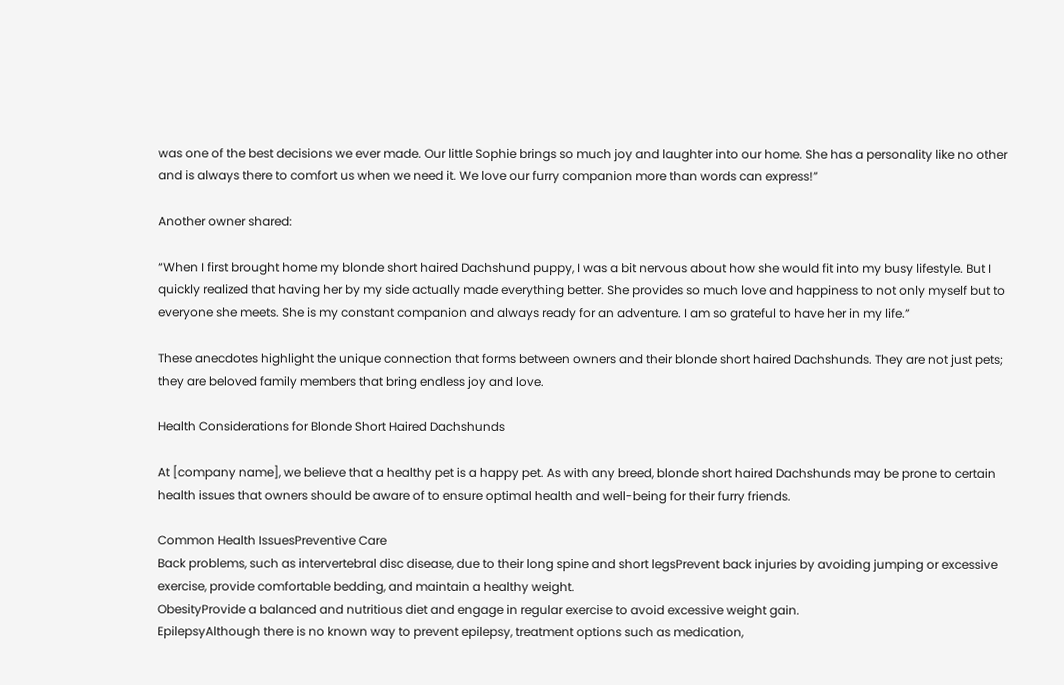was one of the best decisions we ever made. Our little Sophie brings so much joy and laughter into our home. She has a personality like no other and is always there to comfort us when we need it. We love our furry companion more than words can express!”

Another owner shared:

“When I first brought home my blonde short haired Dachshund puppy, I was a bit nervous about how she would fit into my busy lifestyle. But I quickly realized that having her by my side actually made everything better. She provides so much love and happiness to not only myself but to everyone she meets. She is my constant companion and always ready for an adventure. I am so grateful to have her in my life.”

These anecdotes highlight the unique connection that forms between owners and their blonde short haired Dachshunds. They are not just pets; they are beloved family members that bring endless joy and love.

Health Considerations for Blonde Short Haired Dachshunds

At [company name], we believe that a healthy pet is a happy pet. As with any breed, blonde short haired Dachshunds may be prone to certain health issues that owners should be aware of to ensure optimal health and well-being for their furry friends.

Common Health IssuesPreventive Care
Back problems, such as intervertebral disc disease, due to their long spine and short legsPrevent back injuries by avoiding jumping or excessive exercise, provide comfortable bedding, and maintain a healthy weight.
ObesityProvide a balanced and nutritious diet and engage in regular exercise to avoid excessive weight gain.
EpilepsyAlthough there is no known way to prevent epilepsy, treatment options such as medication,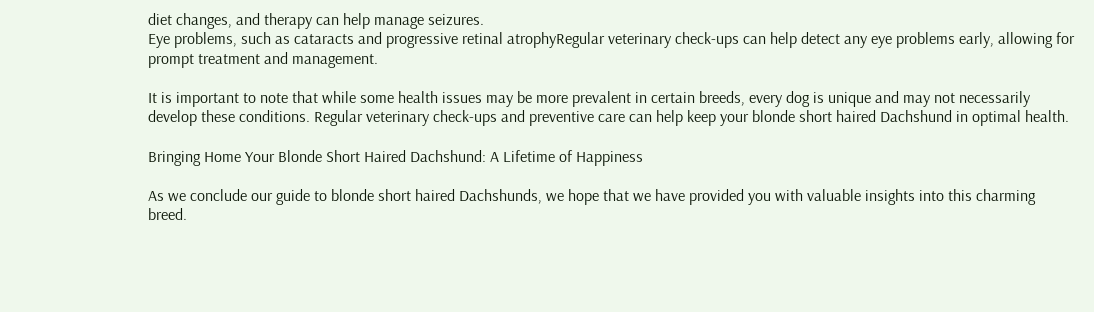diet changes, and therapy can help manage seizures.
Eye problems, such as cataracts and progressive retinal atrophyRegular veterinary check-ups can help detect any eye problems early, allowing for prompt treatment and management.

It is important to note that while some health issues may be more prevalent in certain breeds, every dog is unique and may not necessarily develop these conditions. Regular veterinary check-ups and preventive care can help keep your blonde short haired Dachshund in optimal health.

Bringing Home Your Blonde Short Haired Dachshund: A Lifetime of Happiness

As we conclude our guide to blonde short haired Dachshunds, we hope that we have provided you with valuable insights into this charming breed.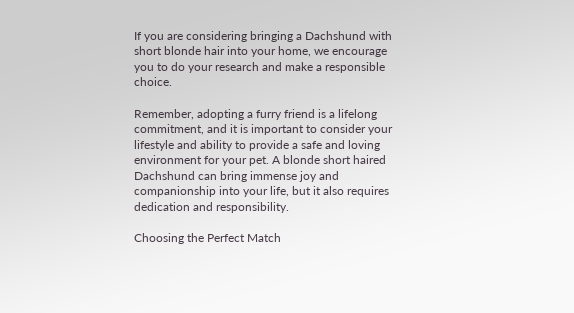If you are considering bringing a Dachshund with short blonde hair into your home, we encourage you to do your research and make a responsible choice.

Remember, adopting a furry friend is a lifelong commitment, and it is important to consider your lifestyle and ability to provide a safe and loving environment for your pet. A blonde short haired Dachshund can bring immense joy and companionship into your life, but it also requires dedication and responsibility.

Choosing the Perfect Match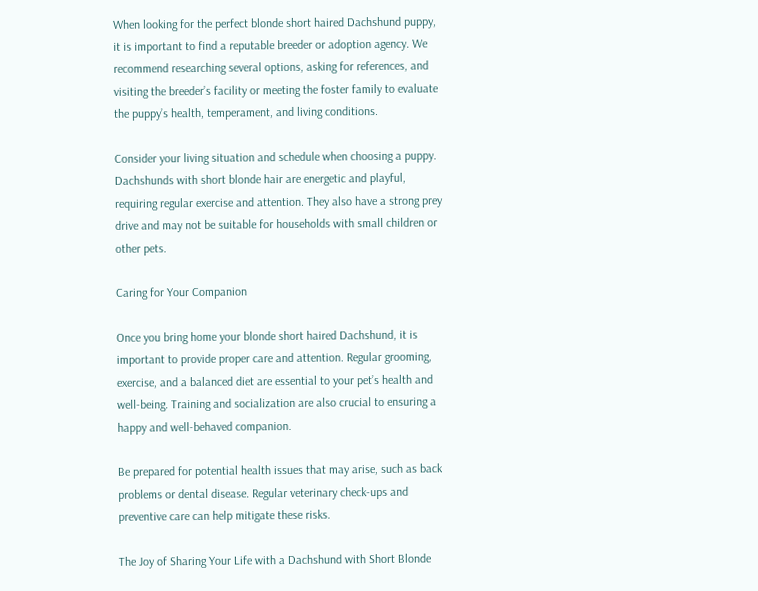When looking for the perfect blonde short haired Dachshund puppy, it is important to find a reputable breeder or adoption agency. We recommend researching several options, asking for references, and visiting the breeder’s facility or meeting the foster family to evaluate the puppy’s health, temperament, and living conditions.

Consider your living situation and schedule when choosing a puppy. Dachshunds with short blonde hair are energetic and playful, requiring regular exercise and attention. They also have a strong prey drive and may not be suitable for households with small children or other pets.

Caring for Your Companion

Once you bring home your blonde short haired Dachshund, it is important to provide proper care and attention. Regular grooming, exercise, and a balanced diet are essential to your pet’s health and well-being. Training and socialization are also crucial to ensuring a happy and well-behaved companion.

Be prepared for potential health issues that may arise, such as back problems or dental disease. Regular veterinary check-ups and preventive care can help mitigate these risks.

The Joy of Sharing Your Life with a Dachshund with Short Blonde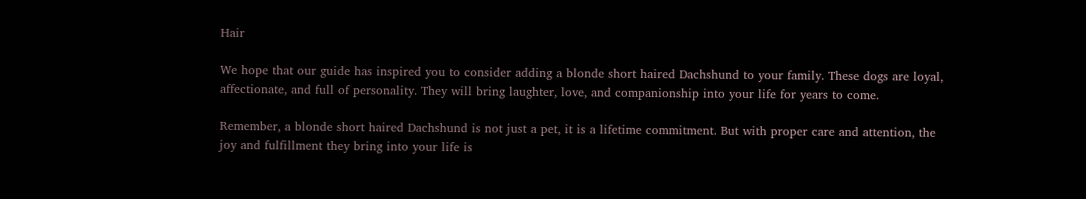Hair

We hope that our guide has inspired you to consider adding a blonde short haired Dachshund to your family. These dogs are loyal, affectionate, and full of personality. They will bring laughter, love, and companionship into your life for years to come.

Remember, a blonde short haired Dachshund is not just a pet, it is a lifetime commitment. But with proper care and attention, the joy and fulfillment they bring into your life is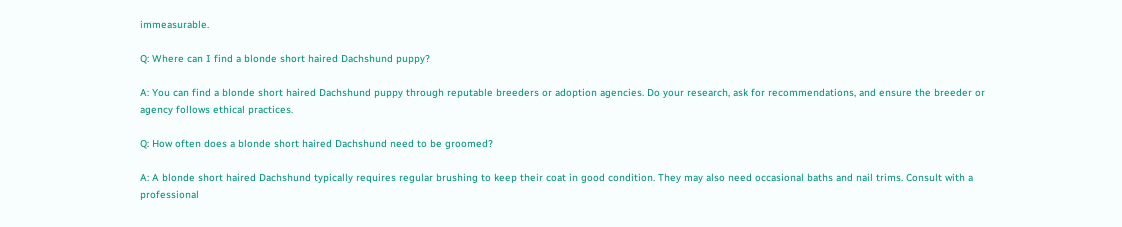immeasurable.

Q: Where can I find a blonde short haired Dachshund puppy?

A: You can find a blonde short haired Dachshund puppy through reputable breeders or adoption agencies. Do your research, ask for recommendations, and ensure the breeder or agency follows ethical practices.

Q: How often does a blonde short haired Dachshund need to be groomed?

A: A blonde short haired Dachshund typically requires regular brushing to keep their coat in good condition. They may also need occasional baths and nail trims. Consult with a professional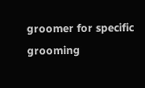groomer for specific grooming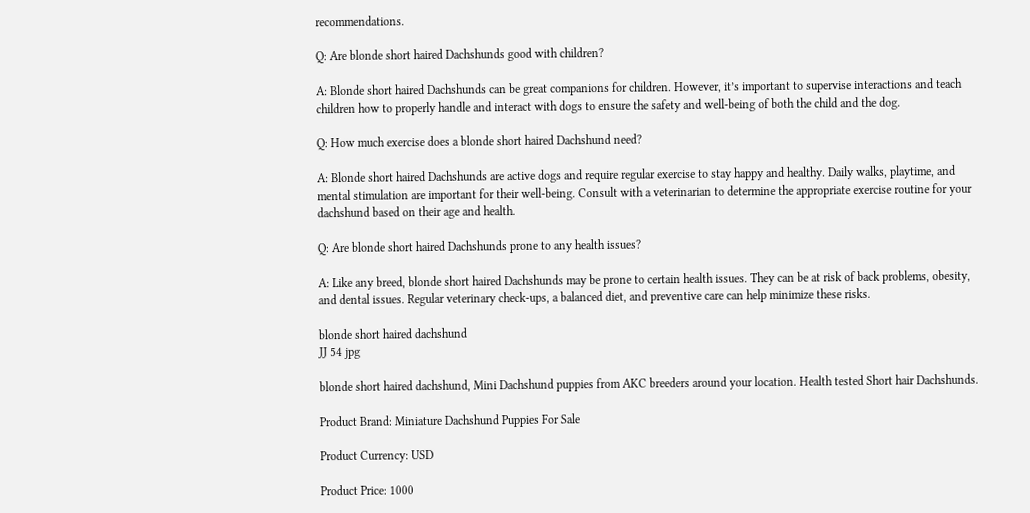recommendations.

Q: Are blonde short haired Dachshunds good with children?

A: Blonde short haired Dachshunds can be great companions for children. However, it’s important to supervise interactions and teach children how to properly handle and interact with dogs to ensure the safety and well-being of both the child and the dog.

Q: How much exercise does a blonde short haired Dachshund need?

A: Blonde short haired Dachshunds are active dogs and require regular exercise to stay happy and healthy. Daily walks, playtime, and mental stimulation are important for their well-being. Consult with a veterinarian to determine the appropriate exercise routine for your dachshund based on their age and health.

Q: Are blonde short haired Dachshunds prone to any health issues?

A: Like any breed, blonde short haired Dachshunds may be prone to certain health issues. They can be at risk of back problems, obesity, and dental issues. Regular veterinary check-ups, a balanced diet, and preventive care can help minimize these risks.

blonde short haired dachshund
JJ 54 jpg

blonde short haired dachshund, Mini Dachshund puppies from AKC breeders around your location. Health tested Short hair Dachshunds.

Product Brand: Miniature Dachshund Puppies For Sale

Product Currency: USD

Product Price: 1000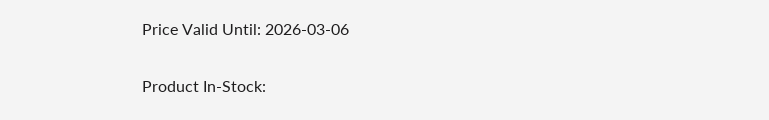Price Valid Until: 2026-03-06

Product In-Stock: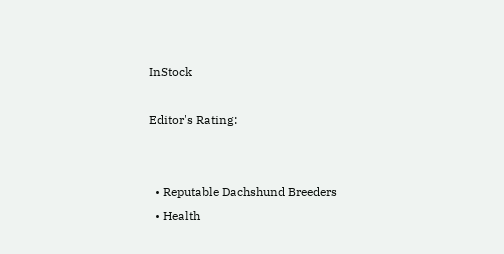InStock

Editor's Rating:


  • Reputable Dachshund Breeders
  • Health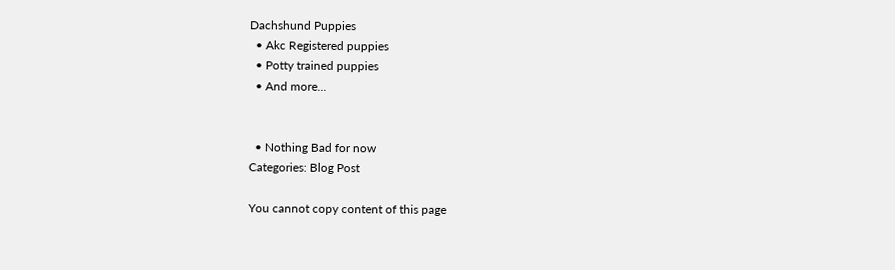Dachshund Puppies
  • Akc Registered puppies
  • Potty trained puppies
  • And more...


  • Nothing Bad for now
Categories: Blog Post

You cannot copy content of this page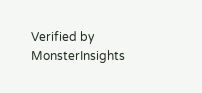Verified by MonsterInsights